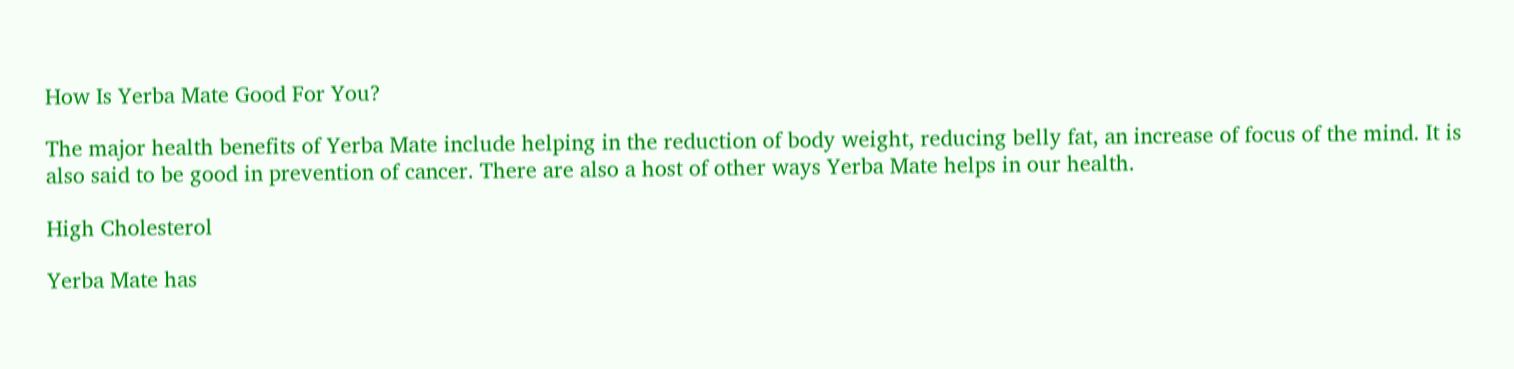How Is Yerba Mate Good For You?

The major health benefits of Yerba Mate include helping in the reduction of body weight, reducing belly fat, an increase of focus of the mind. It is also said to be good in prevention of cancer. There are also a host of other ways Yerba Mate helps in our health.

High Cholesterol

Yerba Mate has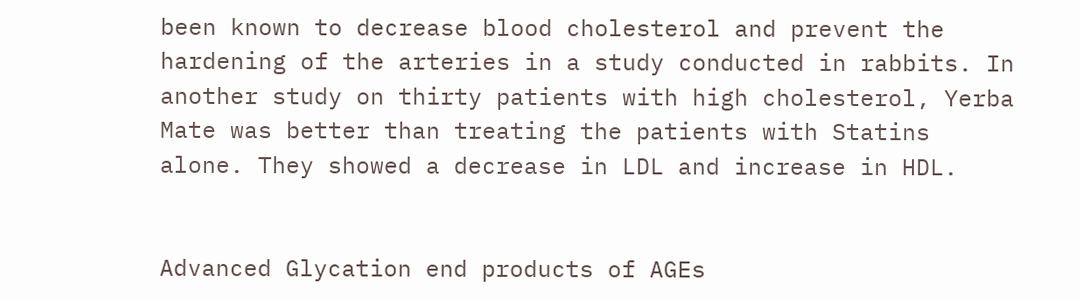been known to decrease blood cholesterol and prevent the hardening of the arteries in a study conducted in rabbits. In another study on thirty patients with high cholesterol, Yerba Mate was better than treating the patients with Statins alone. They showed a decrease in LDL and increase in HDL.


Advanced Glycation end products of AGEs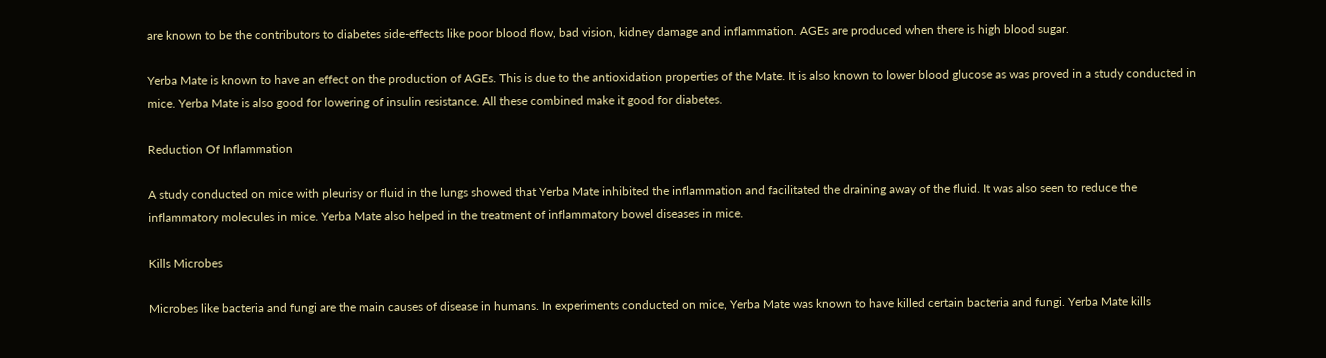are known to be the contributors to diabetes side-effects like poor blood flow, bad vision, kidney damage and inflammation. AGEs are produced when there is high blood sugar.

Yerba Mate is known to have an effect on the production of AGEs. This is due to the antioxidation properties of the Mate. It is also known to lower blood glucose as was proved in a study conducted in mice. Yerba Mate is also good for lowering of insulin resistance. All these combined make it good for diabetes.

Reduction Of Inflammation

A study conducted on mice with pleurisy or fluid in the lungs showed that Yerba Mate inhibited the inflammation and facilitated the draining away of the fluid. It was also seen to reduce the inflammatory molecules in mice. Yerba Mate also helped in the treatment of inflammatory bowel diseases in mice.

Kills Microbes

Microbes like bacteria and fungi are the main causes of disease in humans. In experiments conducted on mice, Yerba Mate was known to have killed certain bacteria and fungi. Yerba Mate kills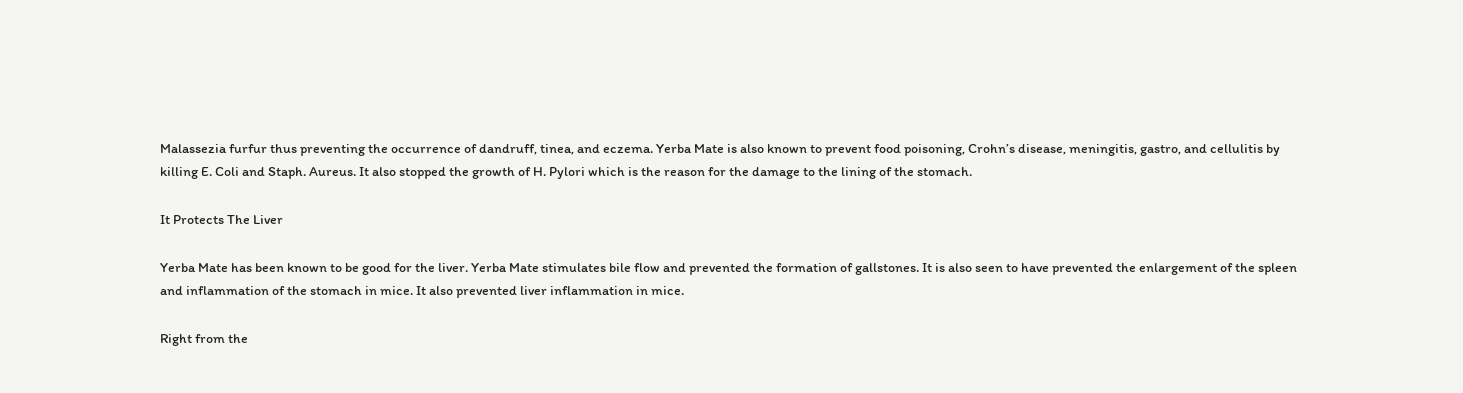Malassezia furfur thus preventing the occurrence of dandruff, tinea, and eczema. Yerba Mate is also known to prevent food poisoning, Crohn’s disease, meningitis, gastro, and cellulitis by killing E. Coli and Staph. Aureus. It also stopped the growth of H. Pylori which is the reason for the damage to the lining of the stomach.

It Protects The Liver

Yerba Mate has been known to be good for the liver. Yerba Mate stimulates bile flow and prevented the formation of gallstones. It is also seen to have prevented the enlargement of the spleen and inflammation of the stomach in mice. It also prevented liver inflammation in mice.

Right from the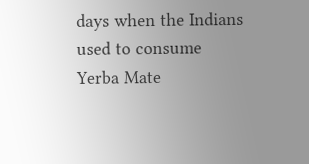days when the Indians used to consume Yerba Mate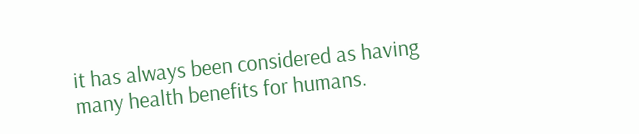it has always been considered as having many health benefits for humans.